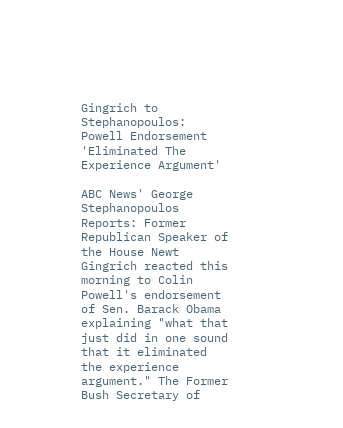Gingrich to Stephanopoulos: Powell Endorsement 'Eliminated The Experience Argument'

ABC News' George Stephanopoulos Reports: Former Republican Speaker of the House Newt Gingrich reacted this morning to Colin Powell's endorsement of Sen. Barack Obama explaining "what that just did in one sound that it eliminated the experience argument." The Former Bush Secretary of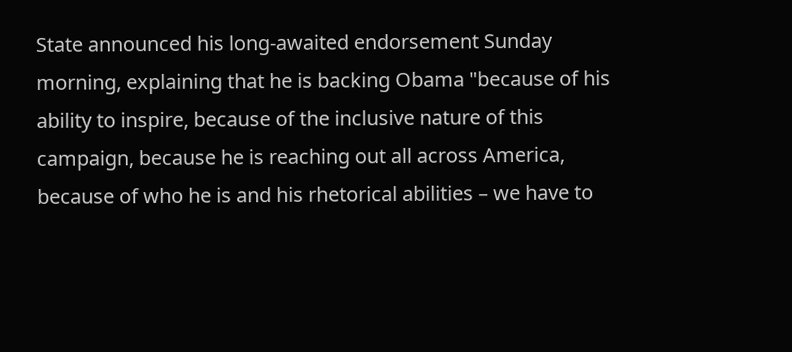State announced his long-awaited endorsement Sunday morning, explaining that he is backing Obama "because of his ability to inspire, because of the inclusive nature of this campaign, because he is reaching out all across America, because of who he is and his rhetorical abilities – we have to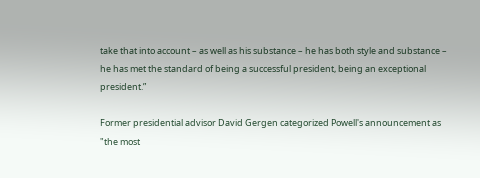take that into account – as well as his substance – he has both style and substance – he has met the standard of being a successful president, being an exceptional president.”

Former presidential advisor David Gergen categorized Powell's announcement as "the most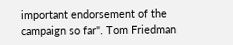important endorsement of the campaign so far". Tom Friedman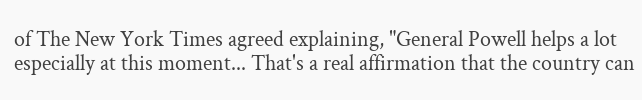of The New York Times agreed explaining, "General Powell helps a lot especially at this moment... That's a real affirmation that the country can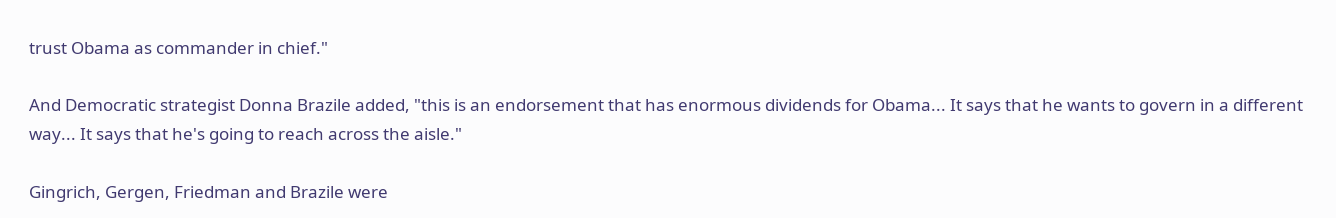trust Obama as commander in chief."

And Democratic strategist Donna Brazile added, "this is an endorsement that has enormous dividends for Obama... It says that he wants to govern in a different way... It says that he's going to reach across the aisle."

Gingrich, Gergen, Friedman and Brazile were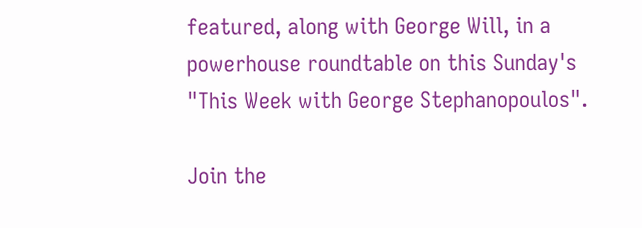featured, along with George Will, in a powerhouse roundtable on this Sunday's "This Week with George Stephanopoulos".

Join the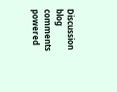Discussion
blog comments powered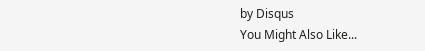by Disqus
You Might Also Like...